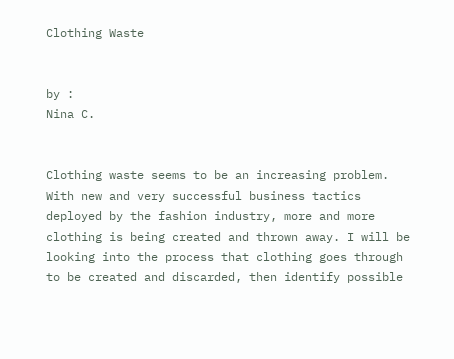Clothing Waste


by :
Nina C.


Clothing waste seems to be an increasing problem. With new and very successful business tactics deployed by the fashion industry, more and more clothing is being created and thrown away. I will be looking into the process that clothing goes through to be created and discarded, then identify possible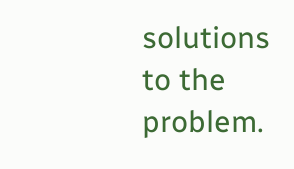solutions to the problem.